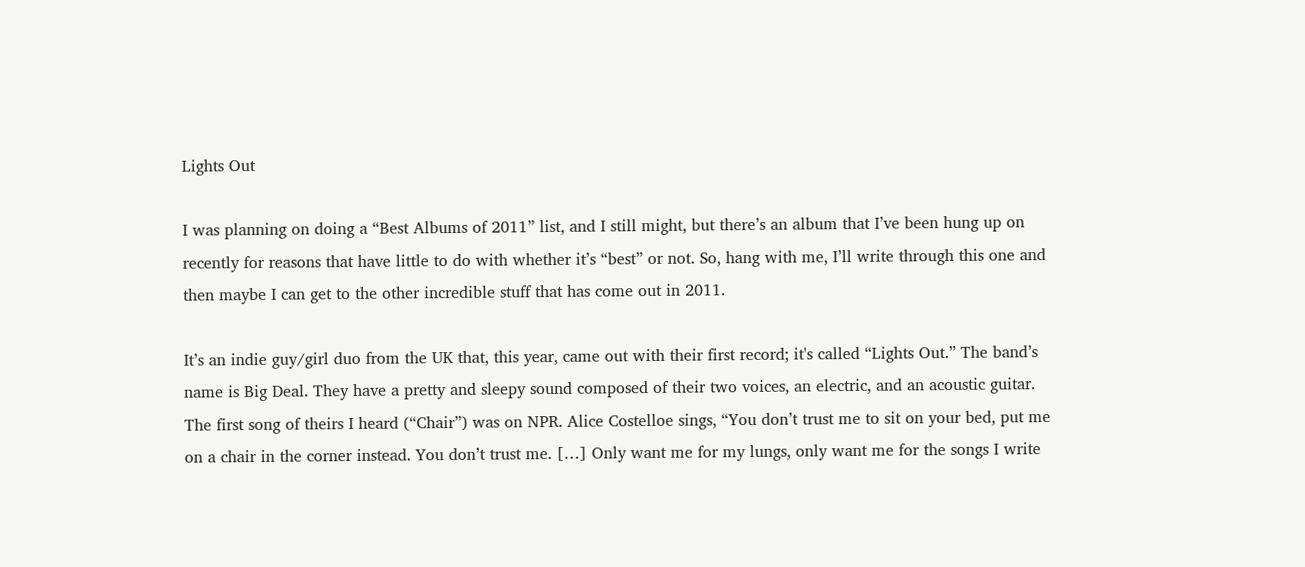Lights Out

I was planning on doing a “Best Albums of 2011” list, and I still might, but there’s an album that I’ve been hung up on recently for reasons that have little to do with whether it’s “best” or not. So, hang with me, I’ll write through this one and then maybe I can get to the other incredible stuff that has come out in 2011.

It’s an indie guy/girl duo from the UK that, this year, came out with their first record; it's called “Lights Out.” The band’s name is Big Deal. They have a pretty and sleepy sound composed of their two voices, an electric, and an acoustic guitar. The first song of theirs I heard (“Chair”) was on NPR. Alice Costelloe sings, “You don’t trust me to sit on your bed, put me on a chair in the corner instead. You don’t trust me. […] Only want me for my lungs, only want me for the songs I write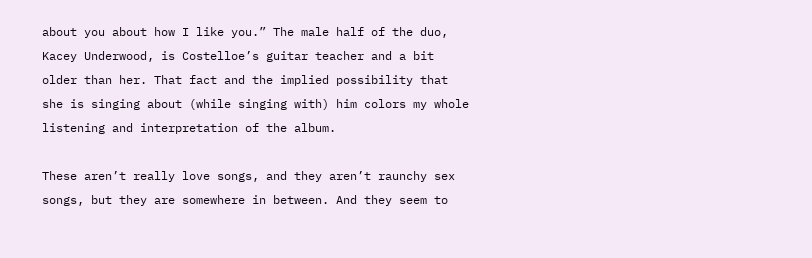about you about how I like you.” The male half of the duo, Kacey Underwood, is Costelloe’s guitar teacher and a bit older than her. That fact and the implied possibility that she is singing about (while singing with) him colors my whole listening and interpretation of the album.

These aren’t really love songs, and they aren’t raunchy sex songs, but they are somewhere in between. And they seem to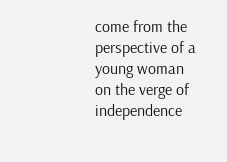come from the perspective of a young woman on the verge of independence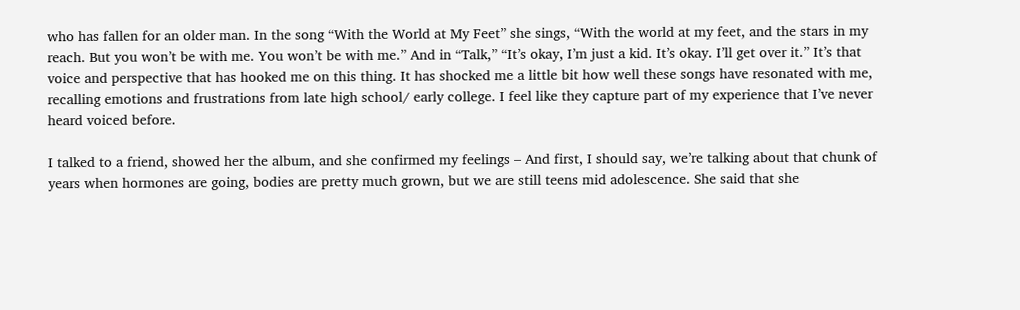who has fallen for an older man. In the song “With the World at My Feet” she sings, “With the world at my feet, and the stars in my reach. But you won’t be with me. You won’t be with me.” And in “Talk,” “It’s okay, I’m just a kid. It’s okay. I’ll get over it.” It’s that voice and perspective that has hooked me on this thing. It has shocked me a little bit how well these songs have resonated with me, recalling emotions and frustrations from late high school/ early college. I feel like they capture part of my experience that I’ve never heard voiced before.

I talked to a friend, showed her the album, and she confirmed my feelings – And first, I should say, we’re talking about that chunk of years when hormones are going, bodies are pretty much grown, but we are still teens mid adolescence. She said that she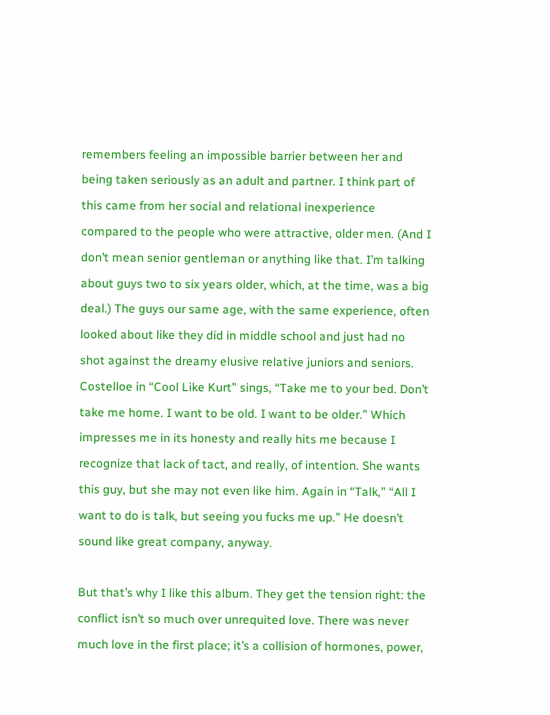remembers feeling an impossible barrier between her and being taken seriously as an adult and partner. I think part of this came from her social and relational inexperience compared to the people who were attractive, older men. (And I don’t mean senior gentleman or anything like that. I’m talking about guys two to six years older, which, at the time, was a big deal.) The guys our same age, with the same experience, often looked about like they did in middle school and just had no shot against the dreamy elusive relative juniors and seniors. Costelloe in “Cool Like Kurt” sings, “Take me to your bed. Don’t take me home. I want to be old. I want to be older.” Which impresses me in its honesty and really hits me because I recognize that lack of tact, and really, of intention. She wants this guy, but she may not even like him. Again in “Talk,” “All I want to do is talk, but seeing you fucks me up.” He doesn’t sound like great company, anyway.

But that’s why I like this album. They get the tension right: the conflict isn’t so much over unrequited love. There was never much love in the first place; it’s a collision of hormones, power,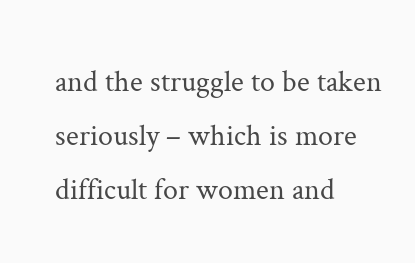and the struggle to be taken seriously – which is more difficult for women and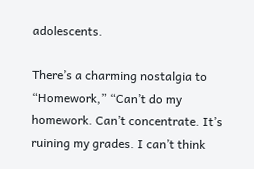adolescents.

There’s a charming nostalgia to “Homework,” “Can’t do my homework. Can’t concentrate. It’s ruining my grades. I can’t think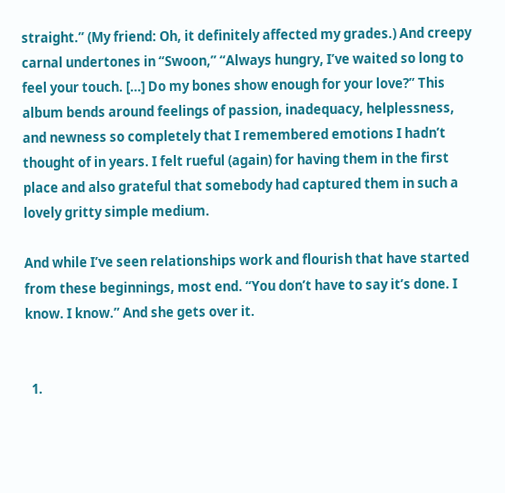straight.” (My friend: Oh, it definitely affected my grades.) And creepy carnal undertones in “Swoon,” “Always hungry, I’ve waited so long to feel your touch. […] Do my bones show enough for your love?” This album bends around feelings of passion, inadequacy, helplessness, and newness so completely that I remembered emotions I hadn’t thought of in years. I felt rueful (again) for having them in the first place and also grateful that somebody had captured them in such a lovely gritty simple medium.

And while I’ve seen relationships work and flourish that have started from these beginnings, most end. “You don’t have to say it’s done. I know. I know.” And she gets over it.


  1.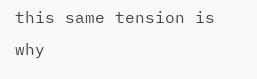this same tension is why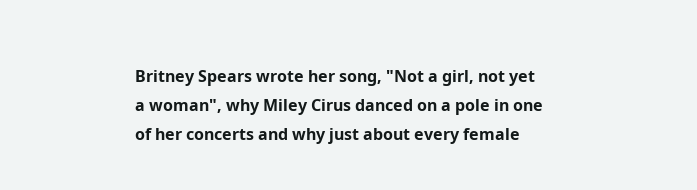Britney Spears wrote her song, "Not a girl, not yet a woman", why Miley Cirus danced on a pole in one of her concerts and why just about every female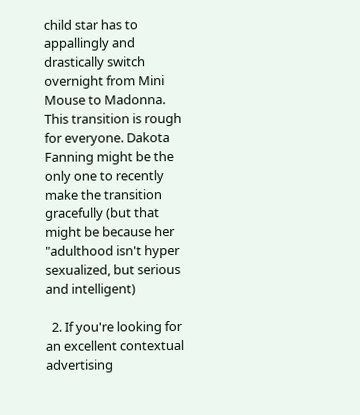child star has to appallingly and drastically switch overnight from Mini Mouse to Madonna. This transition is rough for everyone. Dakota Fanning might be the only one to recently make the transition gracefully (but that might be because her "adulthood isn't hyper sexualized, but serious and intelligent)

  2. If you're looking for an excellent contextual advertising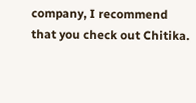company, I recommend that you check out Chitika.